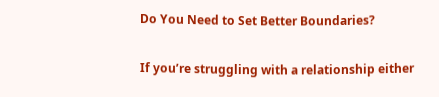Do You Need to Set Better Boundaries?

If you’re struggling with a relationship either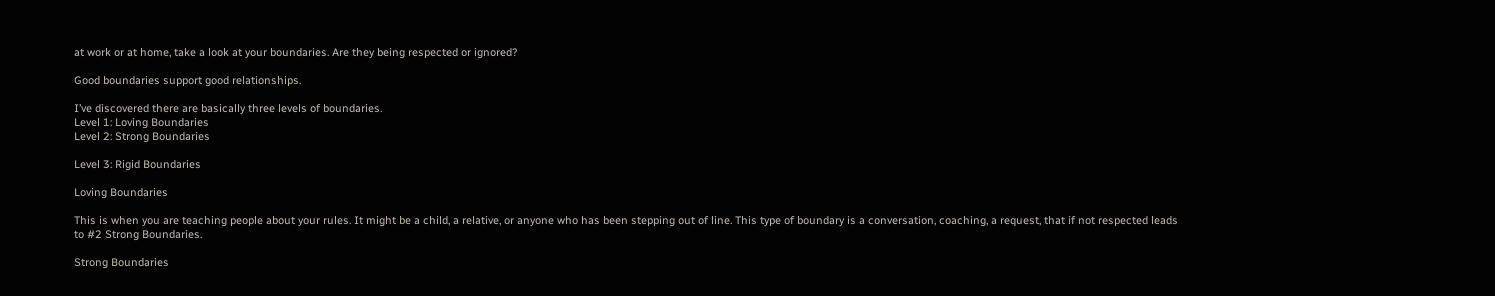at work or at home, take a look at your boundaries. Are they being respected or ignored?

Good boundaries support good relationships.

I’ve discovered there are basically three levels of boundaries.
Level 1: Loving Boundaries
Level 2: Strong Boundaries

Level 3: Rigid Boundaries

Loving Boundaries

This is when you are teaching people about your rules. It might be a child, a relative, or anyone who has been stepping out of line. This type of boundary is a conversation, coaching, a request, that if not respected leads to #2 Strong Boundaries.

Strong Boundaries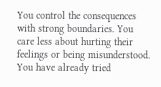You control the consequences with strong boundaries. You care less about hurting their feelings or being misunderstood. You have already tried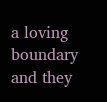a loving boundary and they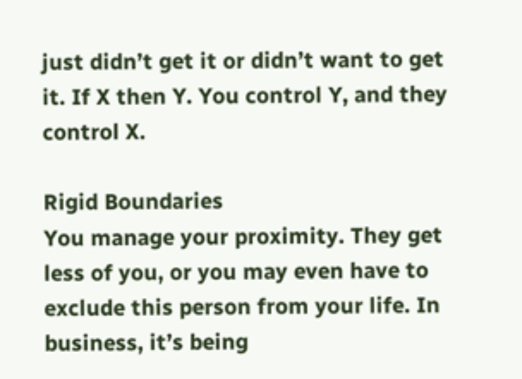just didn’t get it or didn’t want to get it. If X then Y. You control Y, and they control X.

Rigid Boundaries
You manage your proximity. They get less of you, or you may even have to exclude this person from your life. In business, it’s being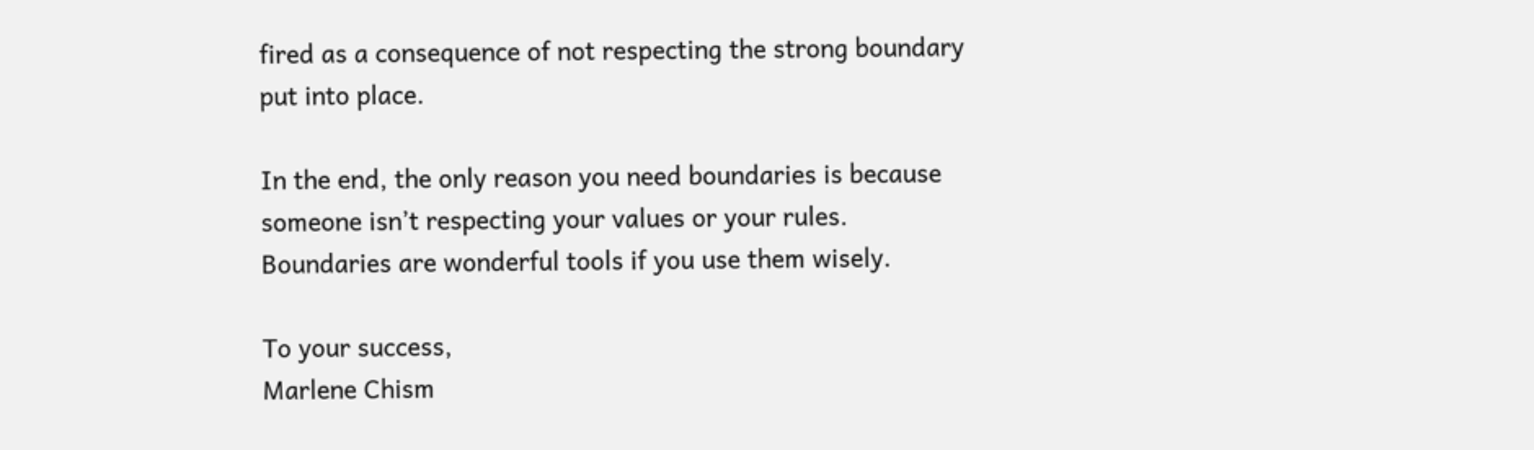fired as a consequence of not respecting the strong boundary put into place.

In the end, the only reason you need boundaries is because someone isn’t respecting your values or your rules. Boundaries are wonderful tools if you use them wisely.

To your success,
Marlene Chism